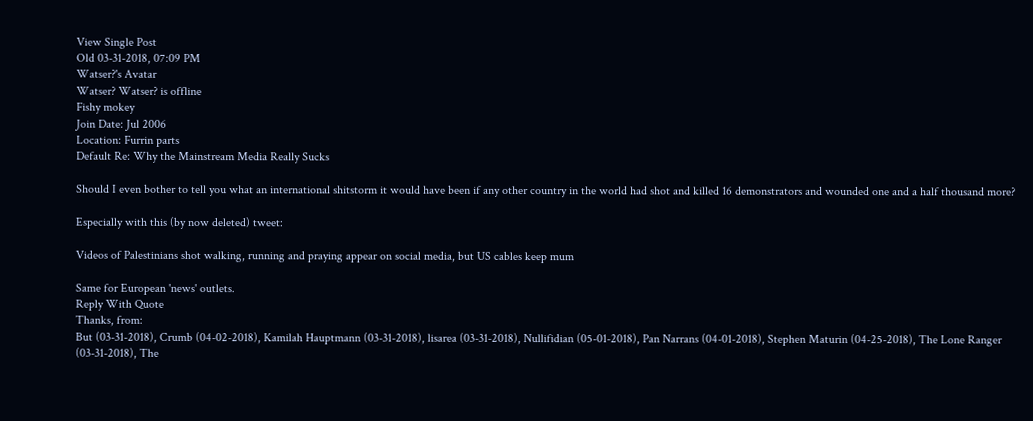View Single Post
Old 03-31-2018, 07:09 PM
Watser?'s Avatar
Watser? Watser? is offline
Fishy mokey
Join Date: Jul 2006
Location: Furrin parts
Default Re: Why the Mainstream Media Really Sucks

Should I even bother to tell you what an international shitstorm it would have been if any other country in the world had shot and killed 16 demonstrators and wounded one and a half thousand more?

Especially with this (by now deleted) tweet:

Videos of Palestinians shot walking, running and praying appear on social media, but US cables keep mum

Same for European 'news' outlets.
Reply With Quote
Thanks, from:
But (03-31-2018), Crumb (04-02-2018), Kamilah Hauptmann (03-31-2018), lisarea (03-31-2018), Nullifidian (05-01-2018), Pan Narrans (04-01-2018), Stephen Maturin (04-25-2018), The Lone Ranger (03-31-2018), The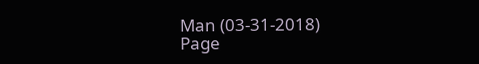Man (03-31-2018)
Page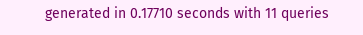generated in 0.17710 seconds with 11 queries